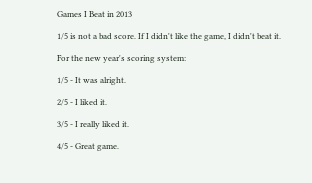Games I Beat in 2013

1/5 is not a bad score. If I didn't like the game, I didn't beat it.

For the new year's scoring system:

1/5 - It was alright.

2/5 - I liked it.

3/5 - I really liked it.

4/5 - Great game.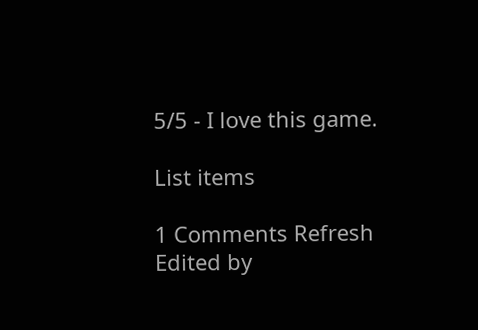5/5 - I love this game.

List items

1 Comments Refresh
Edited by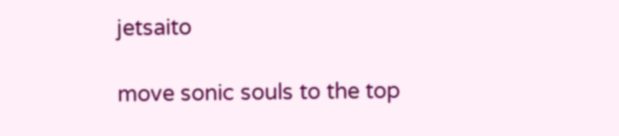jetsaito

move sonic souls to the top